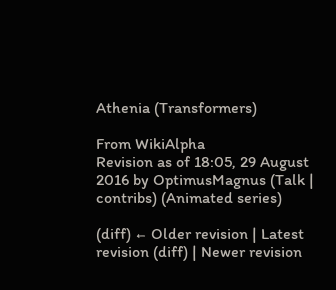Athenia (Transformers)

From WikiAlpha
Revision as of 18:05, 29 August 2016 by OptimusMagnus (Talk | contribs) (Animated series)

(diff) ← Older revision | Latest revision (diff) | Newer revision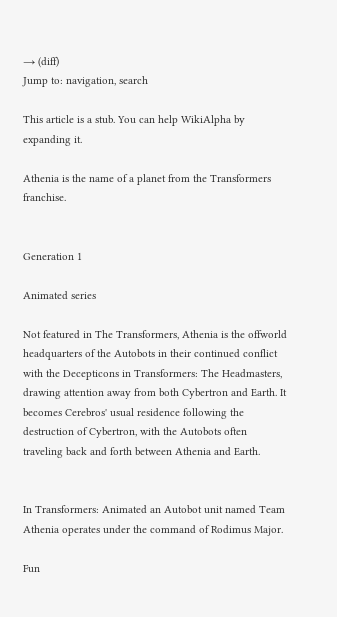→ (diff)
Jump to: navigation, search

This article is a stub. You can help WikiAlpha by expanding it.

Athenia is the name of a planet from the Transformers franchise.


Generation 1

Animated series

Not featured in The Transformers, Athenia is the offworld headquarters of the Autobots in their continued conflict with the Decepticons in Transformers: The Headmasters, drawing attention away from both Cybertron and Earth. It becomes Cerebros' usual residence following the destruction of Cybertron, with the Autobots often traveling back and forth between Athenia and Earth.


In Transformers: Animated an Autobot unit named Team Athenia operates under the command of Rodimus Major.

Fun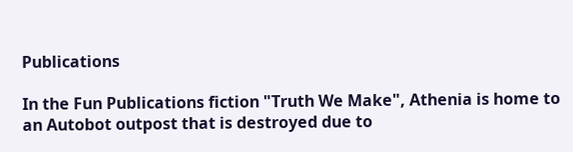Publications

In the Fun Publications fiction "Truth We Make", Athenia is home to an Autobot outpost that is destroyed due to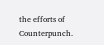the efforts of Counterpunch.